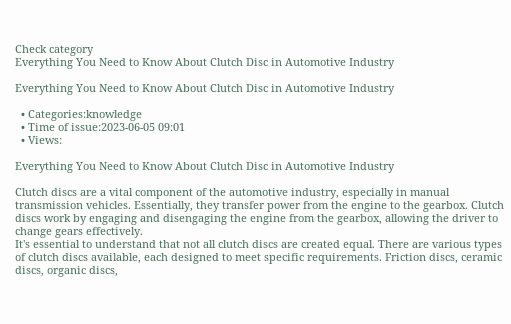Check category
Everything You Need to Know About Clutch Disc in Automotive Industry

Everything You Need to Know About Clutch Disc in Automotive Industry

  • Categories:knowledge
  • Time of issue:2023-06-05 09:01
  • Views:

Everything You Need to Know About Clutch Disc in Automotive Industry

Clutch discs are a vital component of the automotive industry, especially in manual transmission vehicles. Essentially, they transfer power from the engine to the gearbox. Clutch discs work by engaging and disengaging the engine from the gearbox, allowing the driver to change gears effectively.
It's essential to understand that not all clutch discs are created equal. There are various types of clutch discs available, each designed to meet specific requirements. Friction discs, ceramic discs, organic discs,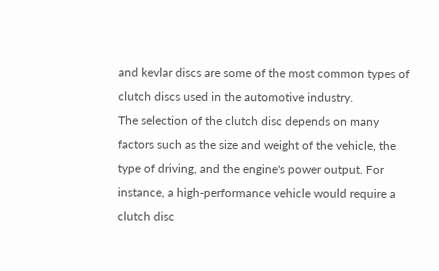and kevlar discs are some of the most common types of clutch discs used in the automotive industry.
The selection of the clutch disc depends on many factors such as the size and weight of the vehicle, the type of driving, and the engine's power output. For instance, a high-performance vehicle would require a clutch disc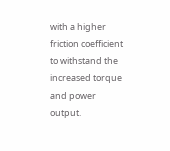with a higher friction coefficient to withstand the increased torque and power output.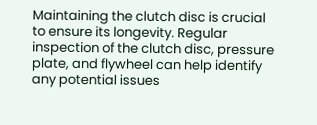Maintaining the clutch disc is crucial to ensure its longevity. Regular inspection of the clutch disc, pressure plate, and flywheel can help identify any potential issues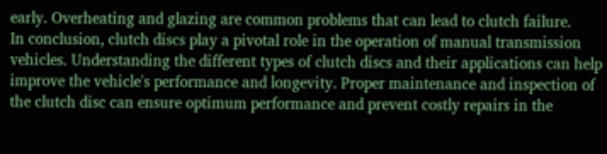early. Overheating and glazing are common problems that can lead to clutch failure.
In conclusion, clutch discs play a pivotal role in the operation of manual transmission vehicles. Understanding the different types of clutch discs and their applications can help improve the vehicle's performance and longevity. Proper maintenance and inspection of the clutch disc can ensure optimum performance and prevent costly repairs in the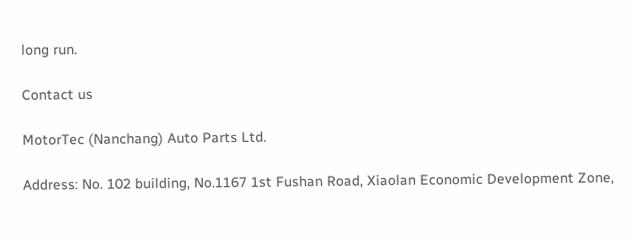long run.

Contact us

MotorTec (Nanchang) Auto Parts Ltd.

Address: No. 102 building, No.1167 1st Fushan Road, Xiaolan Economic Development Zone,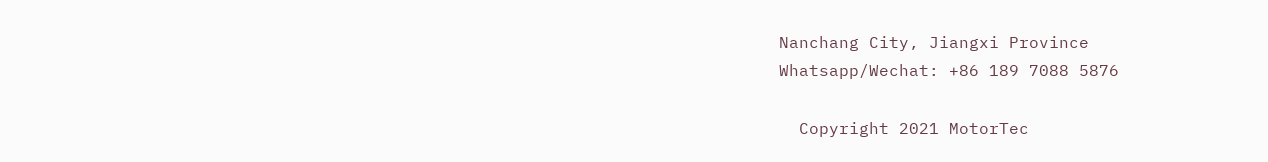Nanchang City, Jiangxi Province
Whatsapp/Wechat: +86 189 7088 5876

  Copyright 2021 MotorTec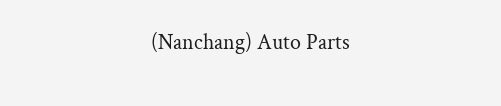(Nanchang) Auto Parts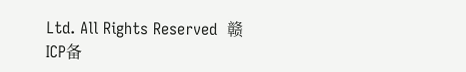Ltd. All Rights Reserved  赣ICP备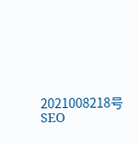2021008218号      SEO